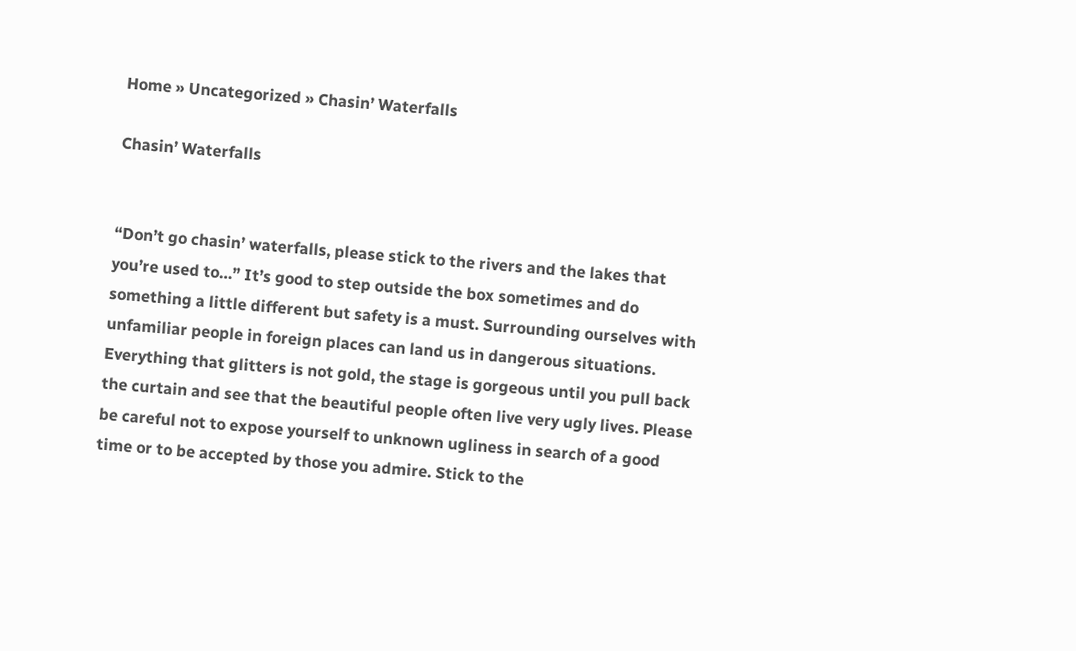Home » Uncategorized » Chasin’ Waterfalls

Chasin’ Waterfalls


“Don’t go chasin’ waterfalls, please stick to the rivers and the lakes that you’re used to…” It’s good to step outside the box sometimes and do something a little different but safety is a must. Surrounding ourselves with unfamiliar people in foreign places can land us in dangerous situations. Everything that glitters is not gold, the stage is gorgeous until you pull back the curtain and see that the beautiful people often live very ugly lives. Please be careful not to expose yourself to unknown ugliness in search of a good time or to be accepted by those you admire. Stick to the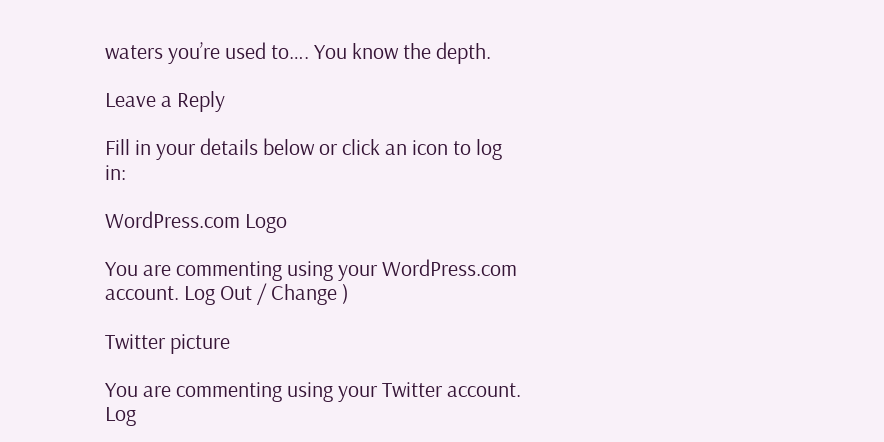waters you’re used to…. You know the depth.

Leave a Reply

Fill in your details below or click an icon to log in:

WordPress.com Logo

You are commenting using your WordPress.com account. Log Out / Change )

Twitter picture

You are commenting using your Twitter account. Log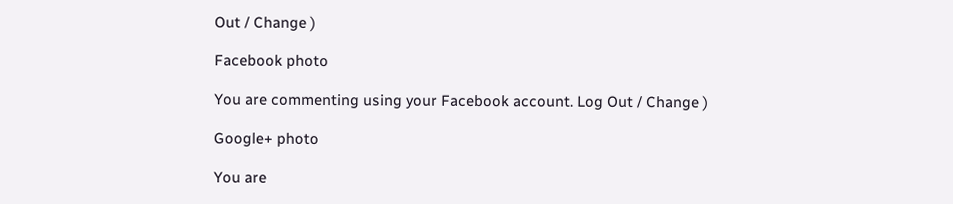Out / Change )

Facebook photo

You are commenting using your Facebook account. Log Out / Change )

Google+ photo

You are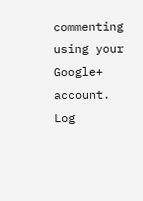commenting using your Google+ account. Log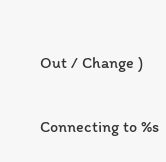Out / Change )

Connecting to %s